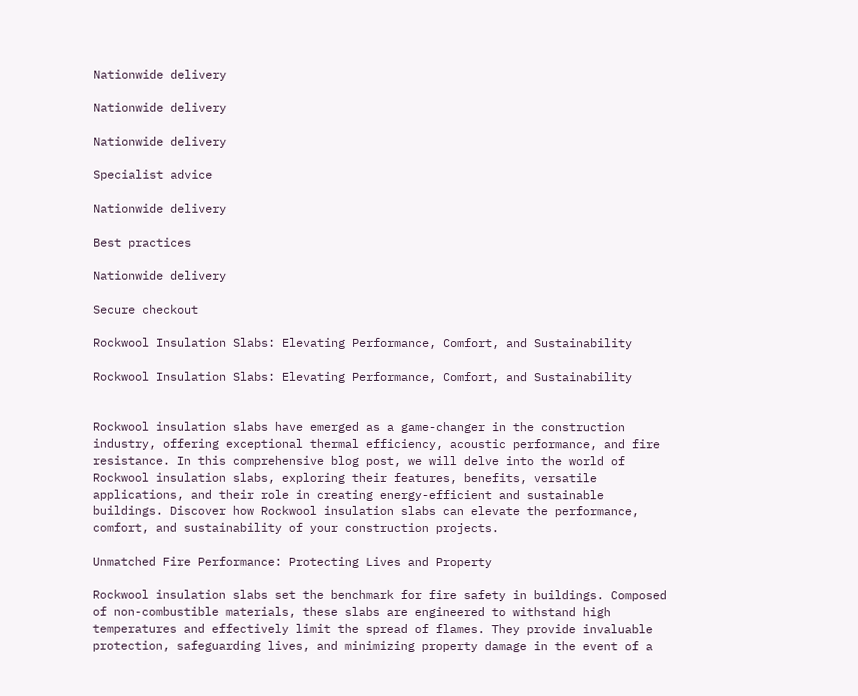Nationwide delivery

Nationwide delivery

Nationwide delivery

Specialist advice

Nationwide delivery

Best practices

Nationwide delivery

Secure checkout

Rockwool Insulation Slabs: Elevating Performance, Comfort, and Sustainability

Rockwool Insulation Slabs: Elevating Performance, Comfort, and Sustainability


Rockwool insulation slabs have emerged as a game-changer in the construction industry, offering exceptional thermal efficiency, acoustic performance, and fire resistance. In this comprehensive blog post, we will delve into the world of Rockwool insulation slabs, exploring their features, benefits, versatile applications, and their role in creating energy-efficient and sustainable buildings. Discover how Rockwool insulation slabs can elevate the performance, comfort, and sustainability of your construction projects.

Unmatched Fire Performance: Protecting Lives and Property

Rockwool insulation slabs set the benchmark for fire safety in buildings. Composed of non-combustible materials, these slabs are engineered to withstand high temperatures and effectively limit the spread of flames. They provide invaluable protection, safeguarding lives, and minimizing property damage in the event of a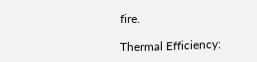fire.

Thermal Efficiency: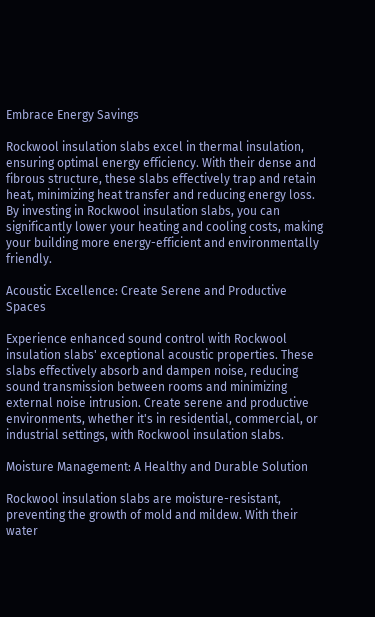Embrace Energy Savings

Rockwool insulation slabs excel in thermal insulation, ensuring optimal energy efficiency. With their dense and fibrous structure, these slabs effectively trap and retain heat, minimizing heat transfer and reducing energy loss. By investing in Rockwool insulation slabs, you can significantly lower your heating and cooling costs, making your building more energy-efficient and environmentally friendly.

Acoustic Excellence: Create Serene and Productive Spaces

Experience enhanced sound control with Rockwool insulation slabs' exceptional acoustic properties. These slabs effectively absorb and dampen noise, reducing sound transmission between rooms and minimizing external noise intrusion. Create serene and productive environments, whether it's in residential, commercial, or industrial settings, with Rockwool insulation slabs.

Moisture Management: A Healthy and Durable Solution

Rockwool insulation slabs are moisture-resistant, preventing the growth of mold and mildew. With their water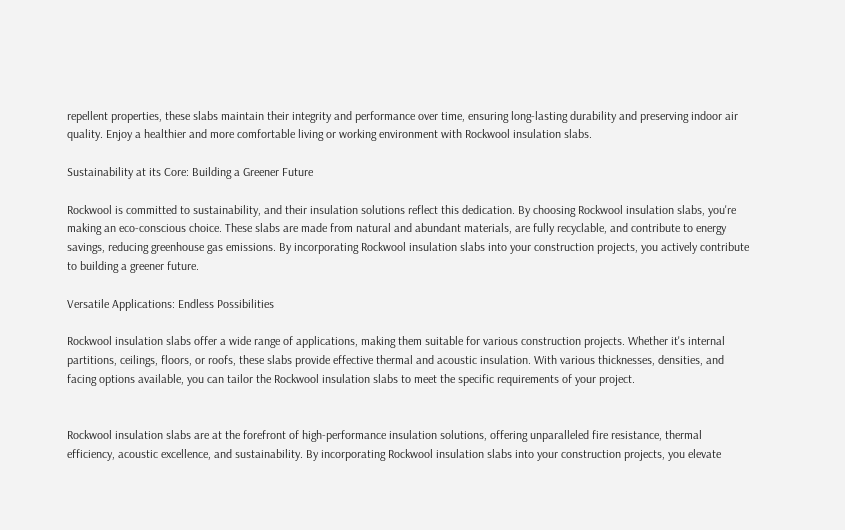repellent properties, these slabs maintain their integrity and performance over time, ensuring long-lasting durability and preserving indoor air quality. Enjoy a healthier and more comfortable living or working environment with Rockwool insulation slabs.

Sustainability at its Core: Building a Greener Future

Rockwool is committed to sustainability, and their insulation solutions reflect this dedication. By choosing Rockwool insulation slabs, you're making an eco-conscious choice. These slabs are made from natural and abundant materials, are fully recyclable, and contribute to energy savings, reducing greenhouse gas emissions. By incorporating Rockwool insulation slabs into your construction projects, you actively contribute to building a greener future.

Versatile Applications: Endless Possibilities

Rockwool insulation slabs offer a wide range of applications, making them suitable for various construction projects. Whether it's internal partitions, ceilings, floors, or roofs, these slabs provide effective thermal and acoustic insulation. With various thicknesses, densities, and facing options available, you can tailor the Rockwool insulation slabs to meet the specific requirements of your project.


Rockwool insulation slabs are at the forefront of high-performance insulation solutions, offering unparalleled fire resistance, thermal efficiency, acoustic excellence, and sustainability. By incorporating Rockwool insulation slabs into your construction projects, you elevate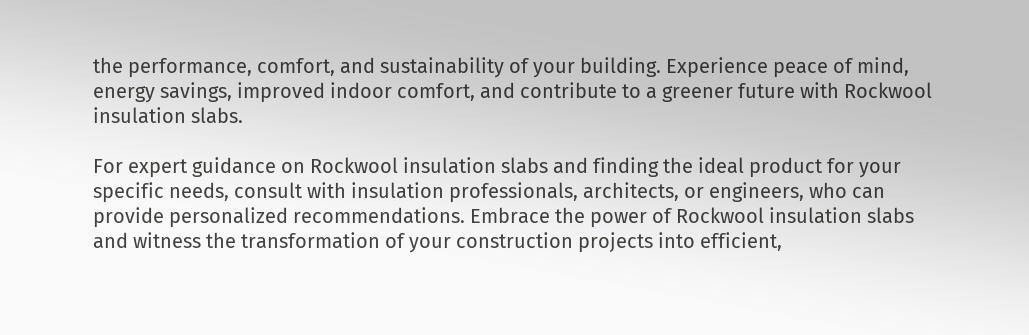the performance, comfort, and sustainability of your building. Experience peace of mind, energy savings, improved indoor comfort, and contribute to a greener future with Rockwool insulation slabs.

For expert guidance on Rockwool insulation slabs and finding the ideal product for your specific needs, consult with insulation professionals, architects, or engineers, who can provide personalized recommendations. Embrace the power of Rockwool insulation slabs and witness the transformation of your construction projects into efficient,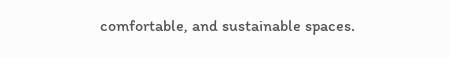comfortable, and sustainable spaces.